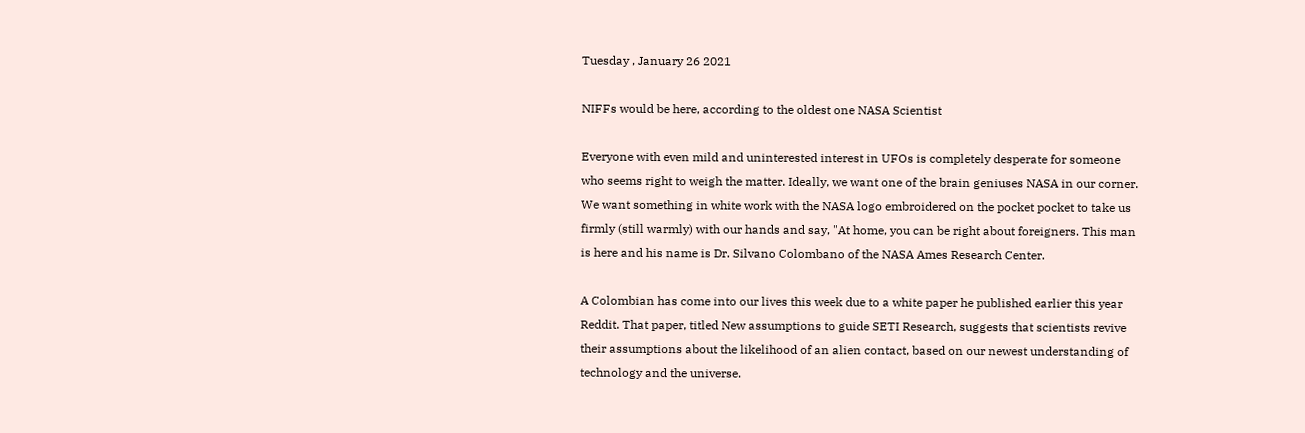Tuesday , January 26 2021

NIFFs would be here, according to the oldest one NASA Scientist

Everyone with even mild and uninterested interest in UFOs is completely desperate for someone who seems right to weigh the matter. Ideally, we want one of the brain geniuses NASA in our corner. We want something in white work with the NASA logo embroidered on the pocket pocket to take us firmly (still warmly) with our hands and say, "At home, you can be right about foreigners. This man is here and his name is Dr. Silvano Colombano of the NASA Ames Research Center.

A Colombian has come into our lives this week due to a white paper he published earlier this year Reddit. That paper, titled New assumptions to guide SETI Research, suggests that scientists revive their assumptions about the likelihood of an alien contact, based on our newest understanding of technology and the universe.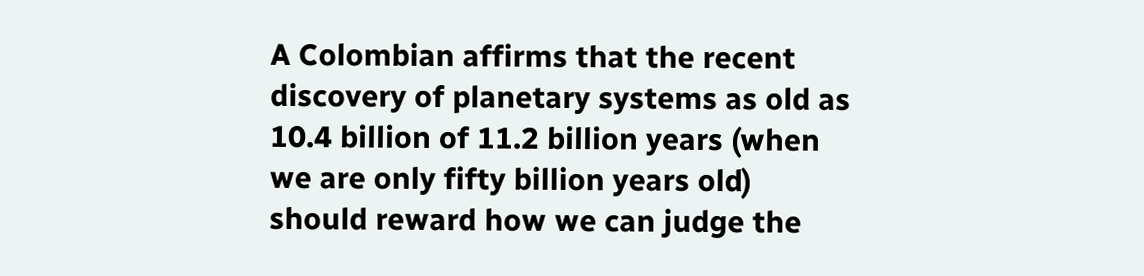A Colombian affirms that the recent discovery of planetary systems as old as 10.4 billion of 11.2 billion years (when we are only fifty billion years old) should reward how we can judge the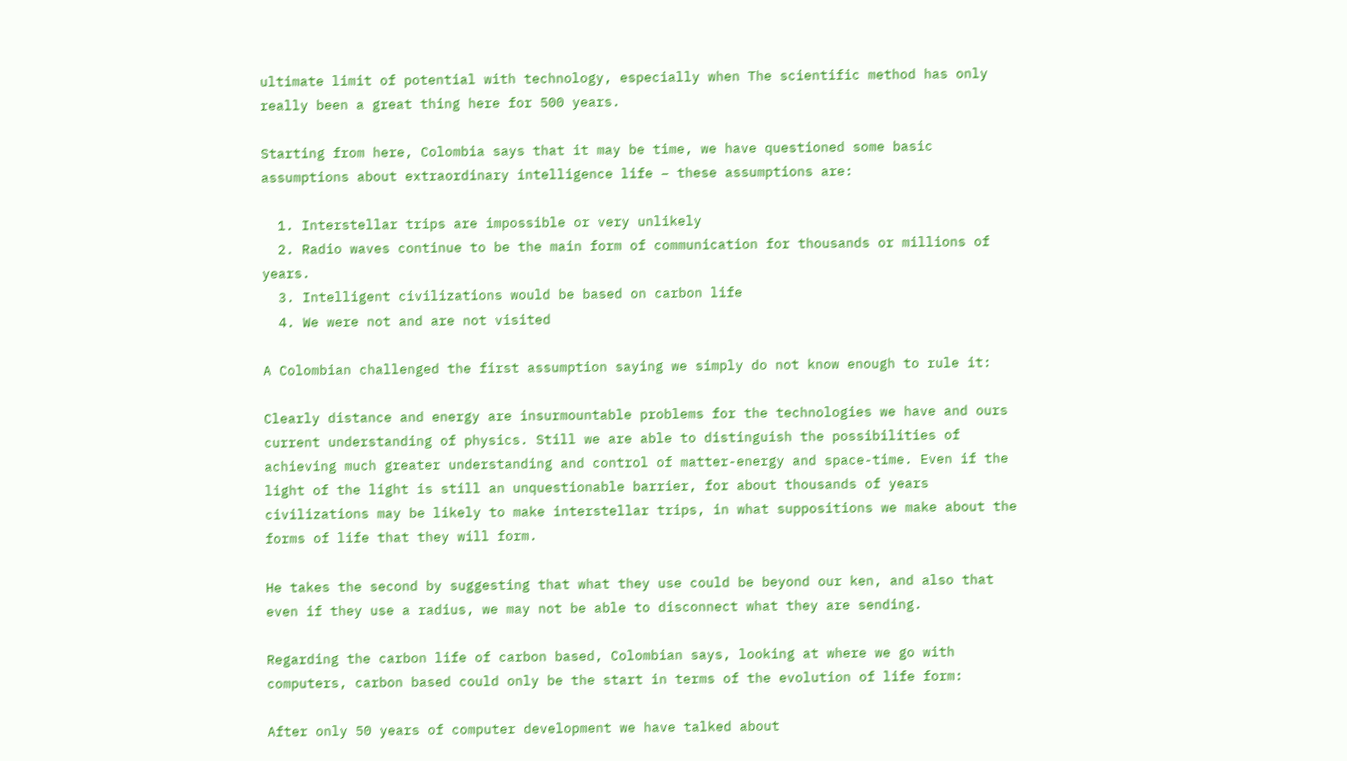ultimate limit of potential with technology, especially when The scientific method has only really been a great thing here for 500 years.

Starting from here, Colombia says that it may be time, we have questioned some basic assumptions about extraordinary intelligence life – these assumptions are:

  1. Interstellar trips are impossible or very unlikely
  2. Radio waves continue to be the main form of communication for thousands or millions of years.
  3. Intelligent civilizations would be based on carbon life
  4. We were not and are not visited

A Colombian challenged the first assumption saying we simply do not know enough to rule it:

Clearly distance and energy are insurmountable problems for the technologies we have and ours current understanding of physics. Still we are able to distinguish the possibilities of achieving much greater understanding and control of matter-energy and space-time. Even if the light of the light is still an unquestionable barrier, for about thousands of years civilizations may be likely to make interstellar trips, in what suppositions we make about the forms of life that they will form.

He takes the second by suggesting that what they use could be beyond our ken, and also that even if they use a radius, we may not be able to disconnect what they are sending.

Regarding the carbon life of carbon based, Colombian says, looking at where we go with computers, carbon based could only be the start in terms of the evolution of life form:

After only 50 years of computer development we have talked about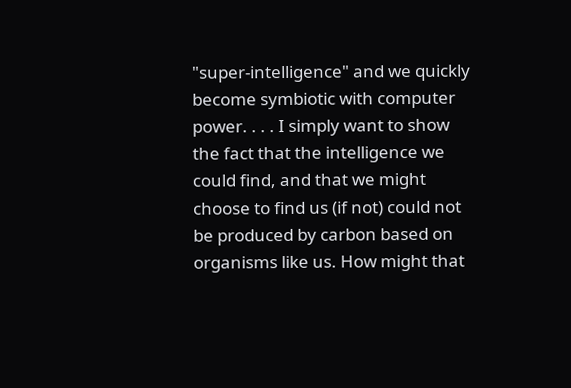"super-intelligence" and we quickly become symbiotic with computer power. . . . I simply want to show the fact that the intelligence we could find, and that we might choose to find us (if not) could not be produced by carbon based on organisms like us. How might that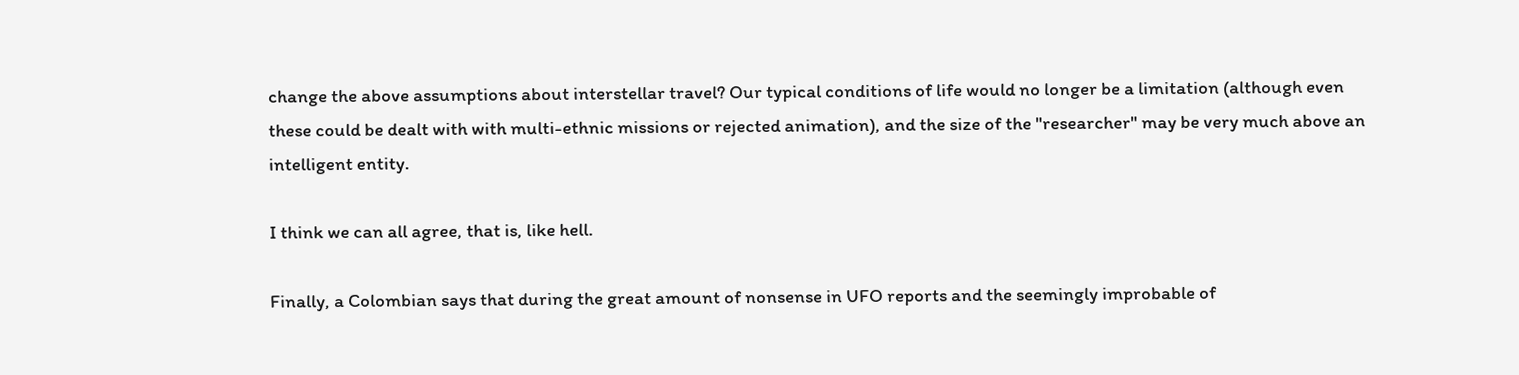change the above assumptions about interstellar travel? Our typical conditions of life would no longer be a limitation (although even these could be dealt with with multi-ethnic missions or rejected animation), and the size of the "researcher" may be very much above an intelligent entity.

I think we can all agree, that is, like hell.

Finally, a Colombian says that during the great amount of nonsense in UFO reports and the seemingly improbable of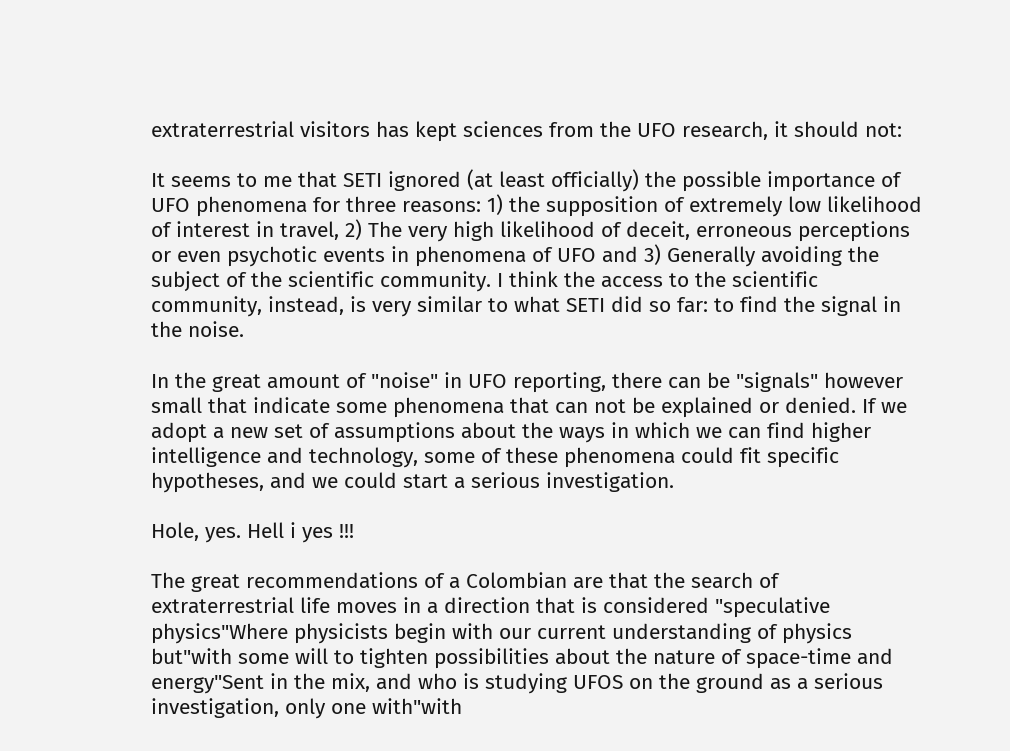extraterrestrial visitors has kept sciences from the UFO research, it should not:

It seems to me that SETI ignored (at least officially) the possible importance of UFO phenomena for three reasons: 1) the supposition of extremely low likelihood of interest in travel, 2) The very high likelihood of deceit, erroneous perceptions or even psychotic events in phenomena of UFO and 3) Generally avoiding the subject of the scientific community. I think the access to the scientific community, instead, is very similar to what SETI did so far: to find the signal in the noise.

In the great amount of "noise" in UFO reporting, there can be "signals" however small that indicate some phenomena that can not be explained or denied. If we adopt a new set of assumptions about the ways in which we can find higher intelligence and technology, some of these phenomena could fit specific hypotheses, and we could start a serious investigation.

Hole, yes. Hell i yes !!!

The great recommendations of a Colombian are that the search of extraterrestrial life moves in a direction that is considered "speculative physics"Where physicists begin with our current understanding of physics but"with some will to tighten possibilities about the nature of space-time and energy"Sent in the mix, and who is studying UFOS on the ground as a serious investigation, only one with"with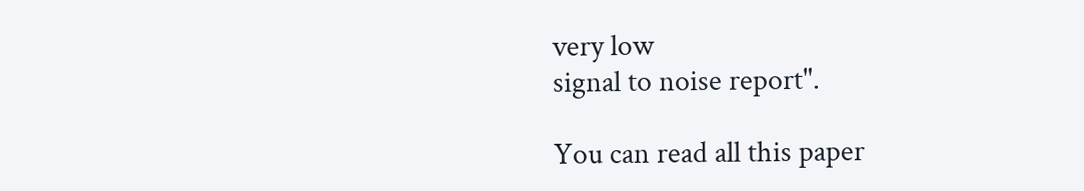very low
signal to noise report".

You can read all this paper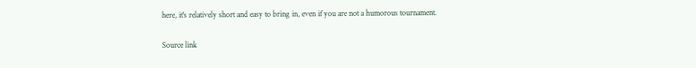here, it's relatively short and easy to bring in, even if you are not a humorous tournament.

Source link